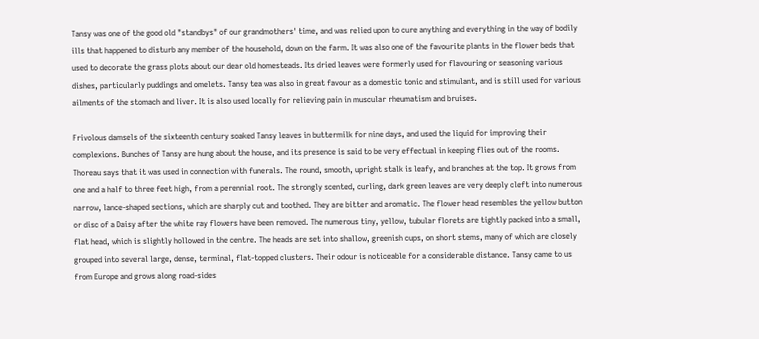Tansy was one of the good old "standbys" of our grandmothers' time, and was relied upon to cure anything and everything in the way of bodily ills that happened to disturb any member of the household, down on the farm. It was also one of the favourite plants in the flower beds that used to decorate the grass plots about our dear old homesteads. Its dried leaves were formerly used for flavouring or seasoning various dishes, particularly puddings and omelets. Tansy tea was also in great favour as a domestic tonic and stimulant, and is still used for various ailments of the stomach and liver. It is also used locally for relieving pain in muscular rheumatism and bruises.

Frivolous damsels of the sixteenth century soaked Tansy leaves in buttermilk for nine days, and used the liquid for improving their complexions. Bunches of Tansy are hung about the house, and its presence is said to be very effectual in keeping flies out of the rooms. Thoreau says that it was used in connection with funerals. The round, smooth, upright stalk is leafy, and branches at the top. It grows from one and a half to three feet high, from a perennial root. The strongly scented, curling, dark green leaves are very deeply cleft into numerous narrow, lance-shaped sections, which are sharply cut and toothed. They are bitter and aromatic. The flower head resembles the yellow button or disc of a Daisy after the white ray flowers have been removed. The numerous tiny, yellow, tubular florets are tightly packed into a small, flat head, which is slightly hollowed in the centre. The heads are set into shallow, greenish cups, on short stems, many of which are closely grouped into several large, dense, terminal, flat-topped clusters. Their odour is noticeable for a considerable distance. Tansy came to us from Europe and grows along road-sides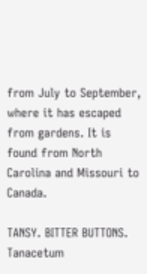from July to September, where it has escaped from gardens. It is found from North Carolina and Missouri to Canada.

TANSY. BITTER BUTTONS. Tanacetum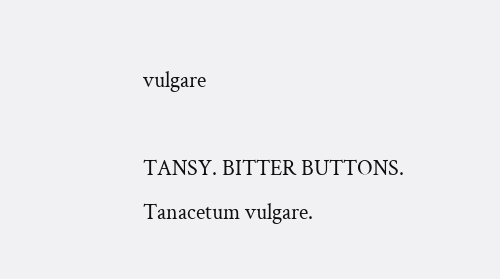vulgare

TANSY. BITTER BUTTONS. Tanacetum vulgare.